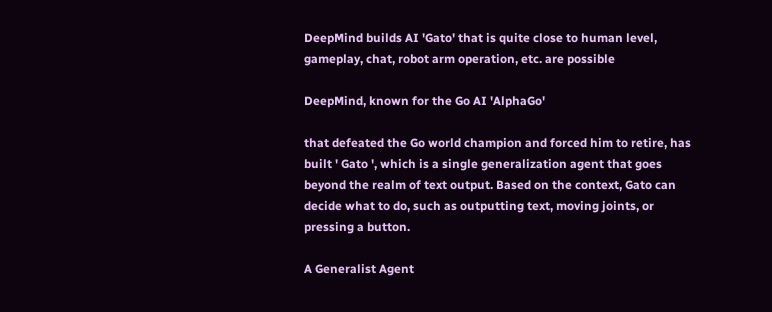DeepMind builds AI 'Gato' that is quite close to human level, gameplay, chat, robot arm operation, etc. are possible

DeepMind, known for the Go AI 'AlphaGo'

that defeated the Go world champion and forced him to retire, has built ' Gato ', which is a single generalization agent that goes beyond the realm of text output. Based on the context, Gato can decide what to do, such as outputting text, moving joints, or pressing a button.

A Generalist Agent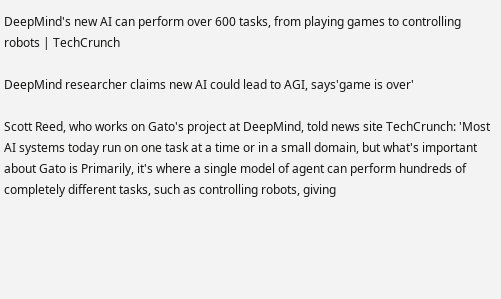DeepMind's new AI can perform over 600 tasks, from playing games to controlling robots | TechCrunch

DeepMind researcher claims new AI could lead to AGI, says'game is over'

Scott Reed, who works on Gato's project at DeepMind, told news site TechCrunch: 'Most AI systems today run on one task at a time or in a small domain, but what's important about Gato is Primarily, it's where a single model of agent can perform hundreds of completely different tasks, such as controlling robots, giving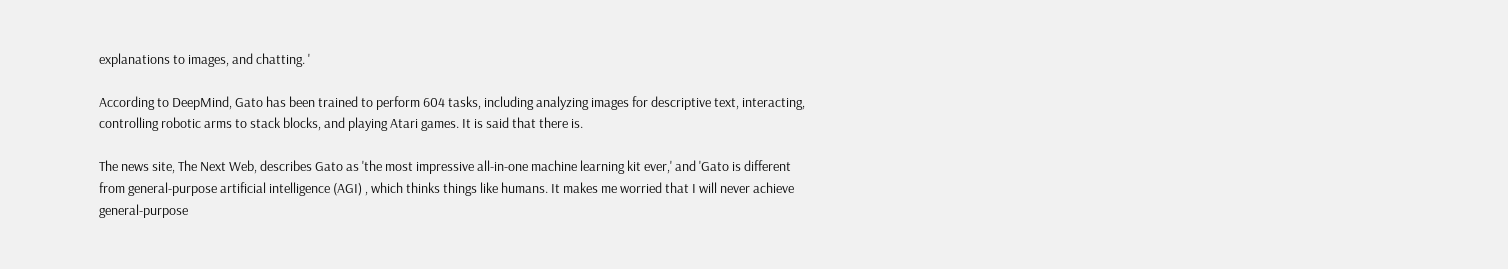explanations to images, and chatting. '

According to DeepMind, Gato has been trained to perform 604 tasks, including analyzing images for descriptive text, interacting, controlling robotic arms to stack blocks, and playing Atari games. It is said that there is.

The news site, The Next Web, describes Gato as 'the most impressive all-in-one machine learning kit ever,' and 'Gato is different from general-purpose artificial intelligence (AGI) , which thinks things like humans. It makes me worried that I will never achieve general-purpose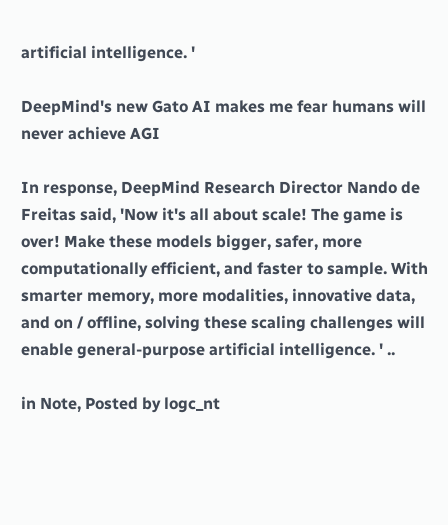artificial intelligence. '

DeepMind's new Gato AI makes me fear humans will never achieve AGI

In response, DeepMind Research Director Nando de Freitas said, 'Now it's all about scale! The game is over! Make these models bigger, safer, more computationally efficient, and faster to sample. With smarter memory, more modalities, innovative data, and on / offline, solving these scaling challenges will enable general-purpose artificial intelligence. ' ..

in Note, Posted by logc_nt